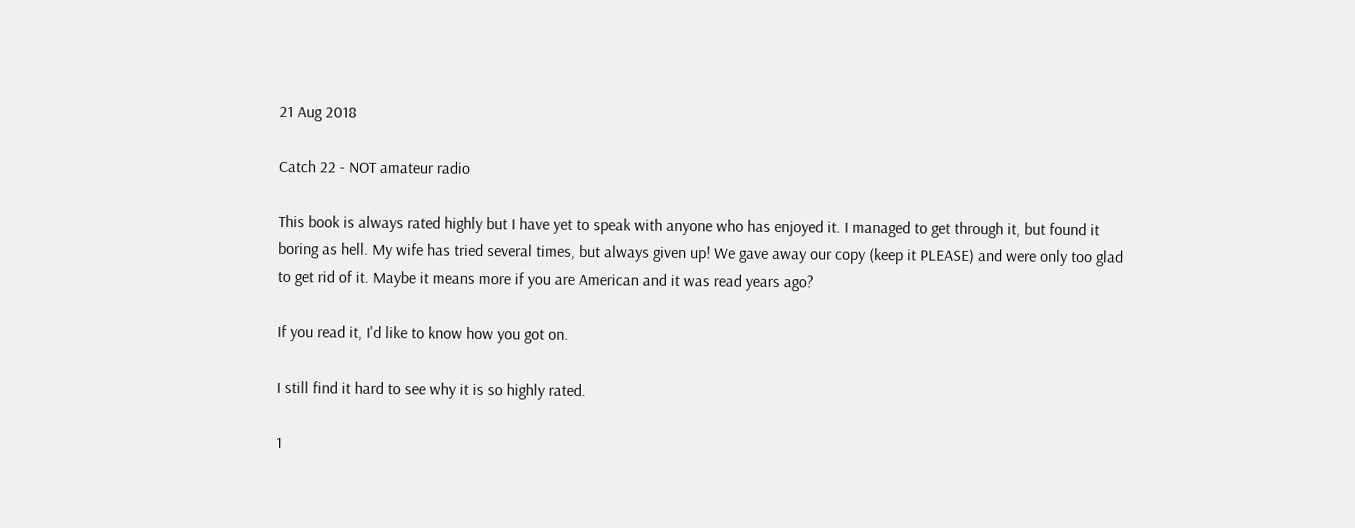21 Aug 2018

Catch 22 - NOT amateur radio

This book is always rated highly but I have yet to speak with anyone who has enjoyed it. I managed to get through it, but found it boring as hell. My wife has tried several times, but always given up! We gave away our copy (keep it PLEASE) and were only too glad to get rid of it. Maybe it means more if you are American and it was read years ago?

If you read it, I'd like to know how you got on.

I still find it hard to see why it is so highly rated.

1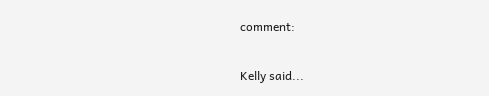comment:

Kelly said...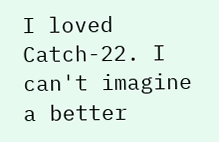I loved Catch-22. I can't imagine a better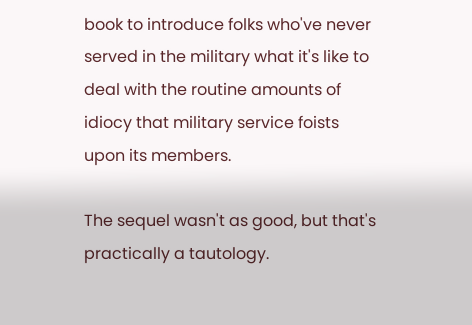book to introduce folks who've never served in the military what it's like to deal with the routine amounts of idiocy that military service foists upon its members.

The sequel wasn't as good, but that's practically a tautology.